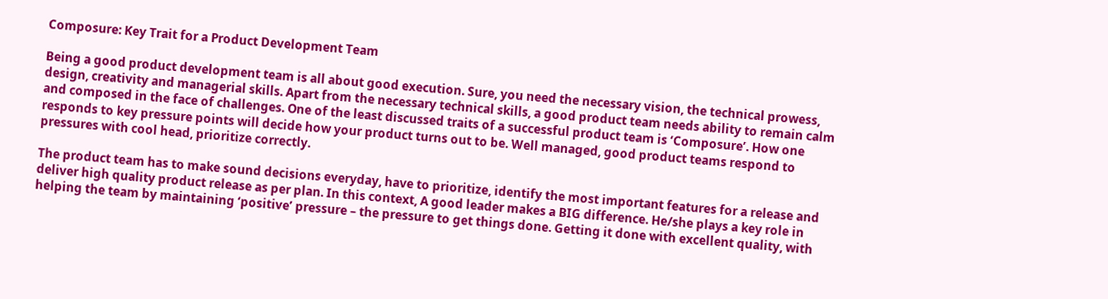Composure: Key Trait for a Product Development Team

Being a good product development team is all about good execution. Sure, you need the necessary vision, the technical prowess, design, creativity and managerial skills. Apart from the necessary technical skills, a good product team needs ability to remain calm and composed in the face of challenges. One of the least discussed traits of a successful product team is ‘Composure’. How one responds to key pressure points will decide how your product turns out to be. Well managed, good product teams respond to pressures with cool head, prioritize correctly.

The product team has to make sound decisions everyday, have to prioritize, identify the most important features for a release and deliver high quality product release as per plan. In this context, A good leader makes a BIG difference. He/she plays a key role in helping the team by maintaining ‘positive’ pressure – the pressure to get things done. Getting it done with excellent quality, with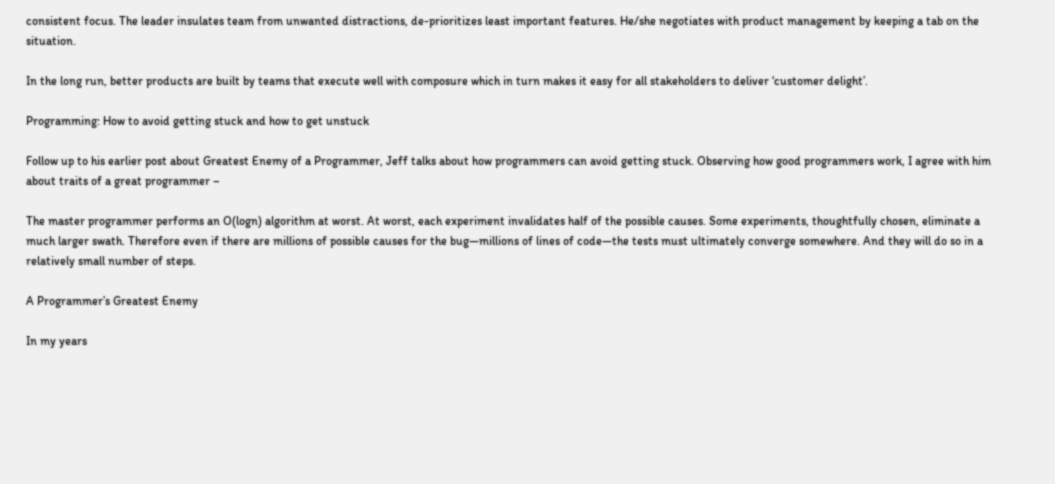consistent focus. The leader insulates team from unwanted distractions, de-prioritizes least important features. He/she negotiates with product management by keeping a tab on the situation.

In the long run, better products are built by teams that execute well with composure which in turn makes it easy for all stakeholders to deliver ‘customer delight’.

Programming: How to avoid getting stuck and how to get unstuck

Follow up to his earlier post about Greatest Enemy of a Programmer, Jeff talks about how programmers can avoid getting stuck. Observing how good programmers work, I agree with him about traits of a great programmer –

The master programmer performs an O(logn) algorithm at worst. At worst, each experiment invalidates half of the possible causes. Some experiments, thoughtfully chosen, eliminate a much larger swath. Therefore even if there are millions of possible causes for the bug—millions of lines of code—the tests must ultimately converge somewhere. And they will do so in a relatively small number of steps.

A Programmer’s Greatest Enemy

In my years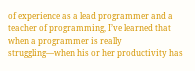of experience as a lead programmer and a teacher of programming, I’ve learned that when a programmer is really struggling—when his or her productivity has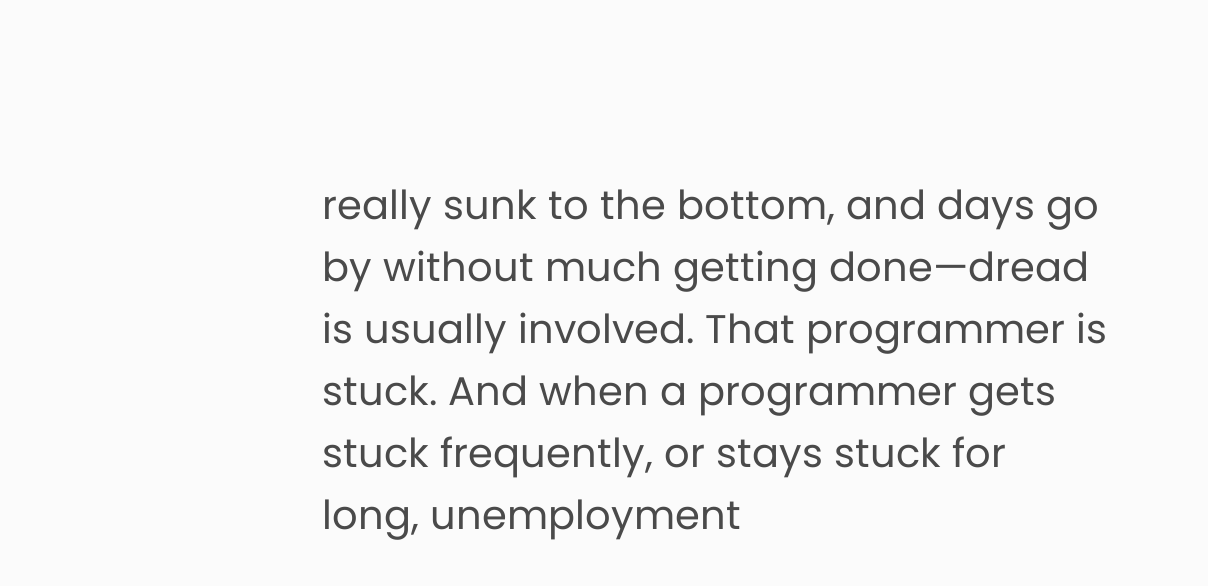really sunk to the bottom, and days go by without much getting done—dread is usually involved. That programmer is stuck. And when a programmer gets stuck frequently, or stays stuck for long, unemployment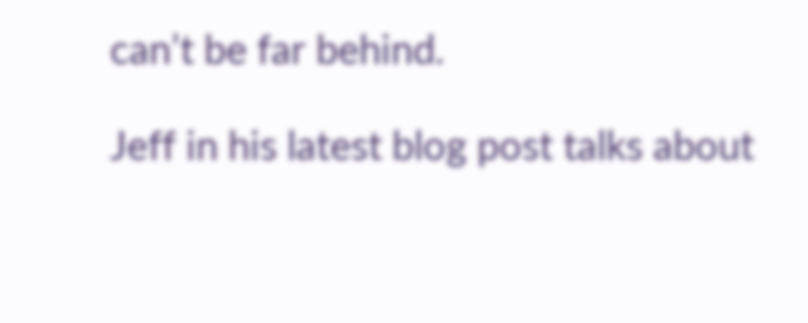can’t be far behind.

Jeff in his latest blog post talks about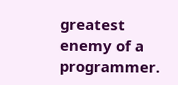greatest enemy of a programmer.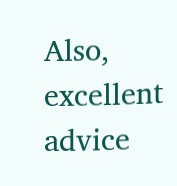Also, excellent advice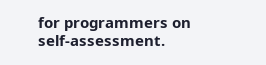for programmers on self-assessment.